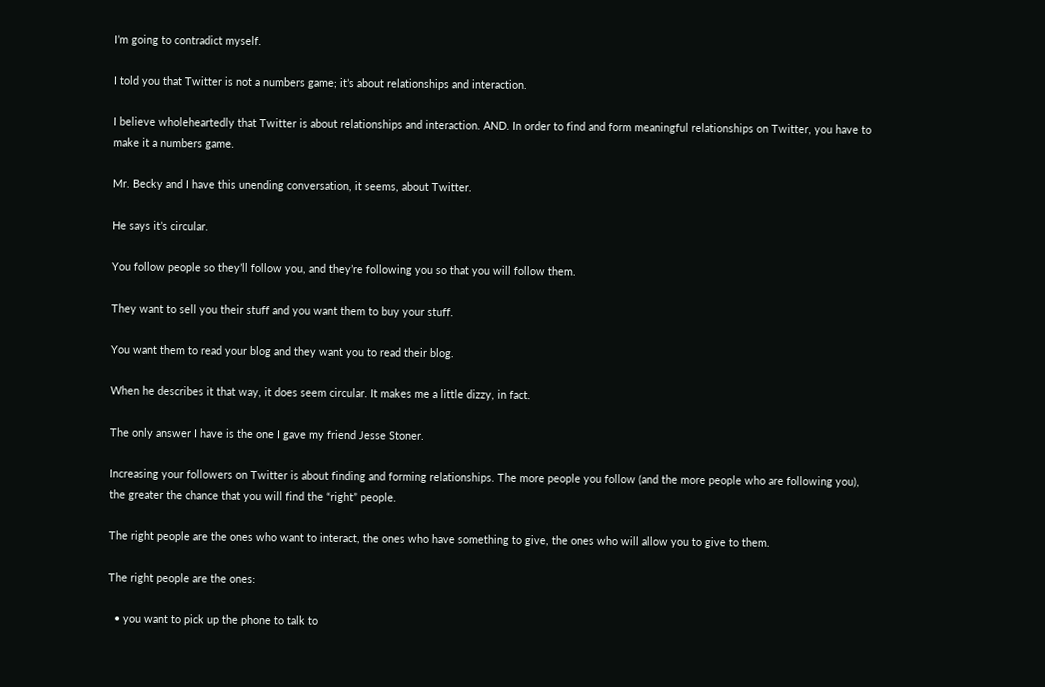I’m going to contradict myself.

I told you that Twitter is not a numbers game; it’s about relationships and interaction.

I believe wholeheartedly that Twitter is about relationships and interaction. AND. In order to find and form meaningful relationships on Twitter, you have to make it a numbers game.

Mr. Becky and I have this unending conversation, it seems, about Twitter.

He says it’s circular.

You follow people so they’ll follow you, and they’re following you so that you will follow them.

They want to sell you their stuff and you want them to buy your stuff.

You want them to read your blog and they want you to read their blog.

When he describes it that way, it does seem circular. It makes me a little dizzy, in fact.

The only answer I have is the one I gave my friend Jesse Stoner.

Increasing your followers on Twitter is about finding and forming relationships. The more people you follow (and the more people who are following you), the greater the chance that you will find the “right” people.

The right people are the ones who want to interact, the ones who have something to give, the ones who will allow you to give to them.

The right people are the ones:

  • you want to pick up the phone to talk to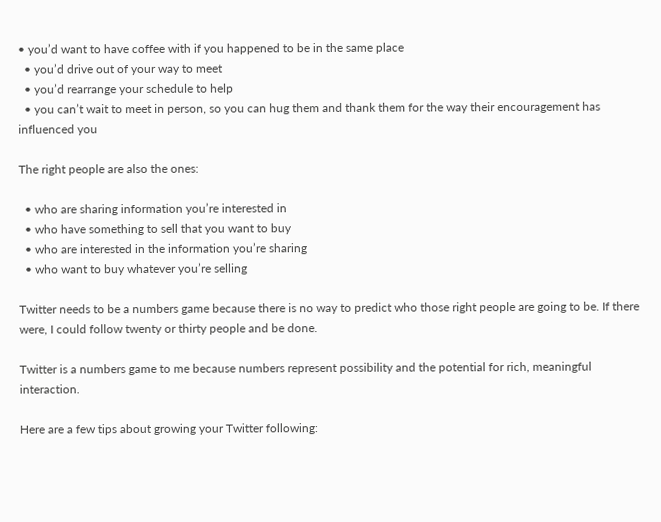• you’d want to have coffee with if you happened to be in the same place
  • you’d drive out of your way to meet
  • you’d rearrange your schedule to help
  • you can’t wait to meet in person, so you can hug them and thank them for the way their encouragement has influenced you

The right people are also the ones:

  • who are sharing information you’re interested in
  • who have something to sell that you want to buy
  • who are interested in the information you’re sharing
  • who want to buy whatever you’re selling

Twitter needs to be a numbers game because there is no way to predict who those right people are going to be. If there were, I could follow twenty or thirty people and be done.

Twitter is a numbers game to me because numbers represent possibility and the potential for rich, meaningful interaction.

Here are a few tips about growing your Twitter following: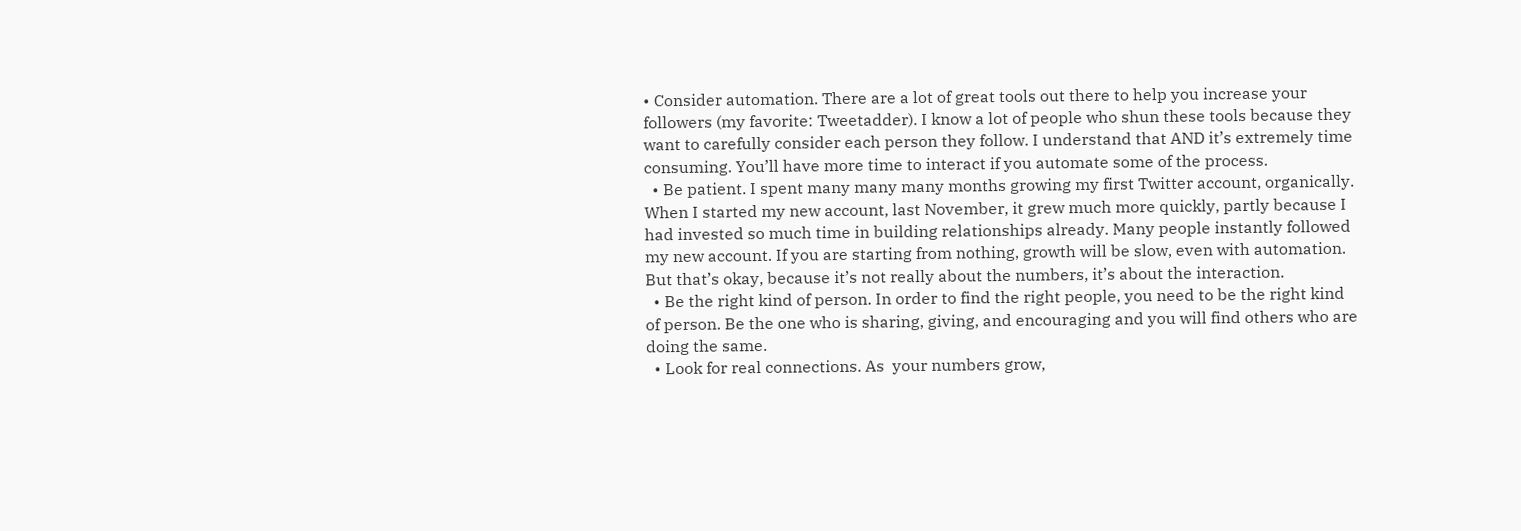• Consider automation. There are a lot of great tools out there to help you increase your followers (my favorite: Tweetadder). I know a lot of people who shun these tools because they want to carefully consider each person they follow. I understand that AND it’s extremely time consuming. You’ll have more time to interact if you automate some of the process.
  • Be patient. I spent many many many months growing my first Twitter account, organically. When I started my new account, last November, it grew much more quickly, partly because I had invested so much time in building relationships already. Many people instantly followed my new account. If you are starting from nothing, growth will be slow, even with automation. But that’s okay, because it’s not really about the numbers, it’s about the interaction.
  • Be the right kind of person. In order to find the right people, you need to be the right kind of person. Be the one who is sharing, giving, and encouraging and you will find others who are doing the same.
  • Look for real connections. As  your numbers grow,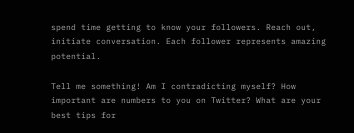spend time getting to know your followers. Reach out, initiate conversation. Each follower represents amazing potential.

Tell me something! Am I contradicting myself? How important are numbers to you on Twitter? What are your best tips for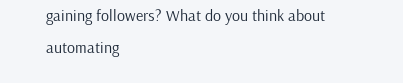gaining followers? What do you think about automating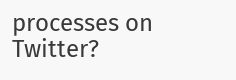processes on Twitter?